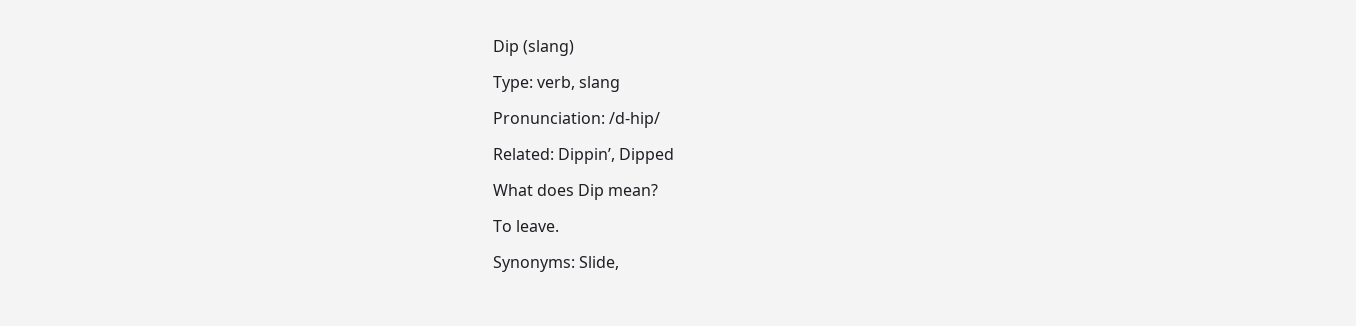Dip (slang)

Type: verb, slang

Pronunciation: /d-hip/

Related: Dippin’, Dipped

What does Dip mean?

To leave.

Synonyms: Slide,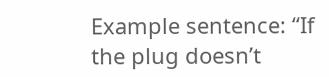Example sentence: “If the plug doesn’t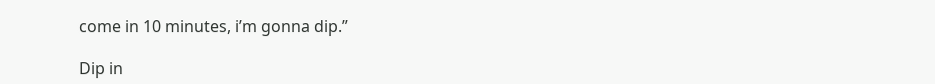come in 10 minutes, i’m gonna dip.”

Dip in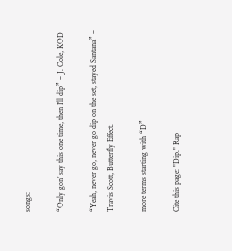songs:

“Only gon’ say this one time, then I’ll dip” – J. Cole, KOD

“Yeah, never go, never go dip on the set, stayed Santana” – Travis Scott, Butterfly Effect.

more terms starting with “D”

Cite this page: "Dip." Rap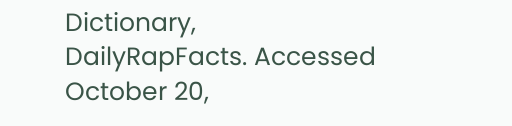Dictionary, DailyRapFacts. Accessed October 20,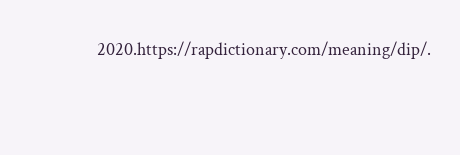2020.https://rapdictionary.com/meaning/dip/.